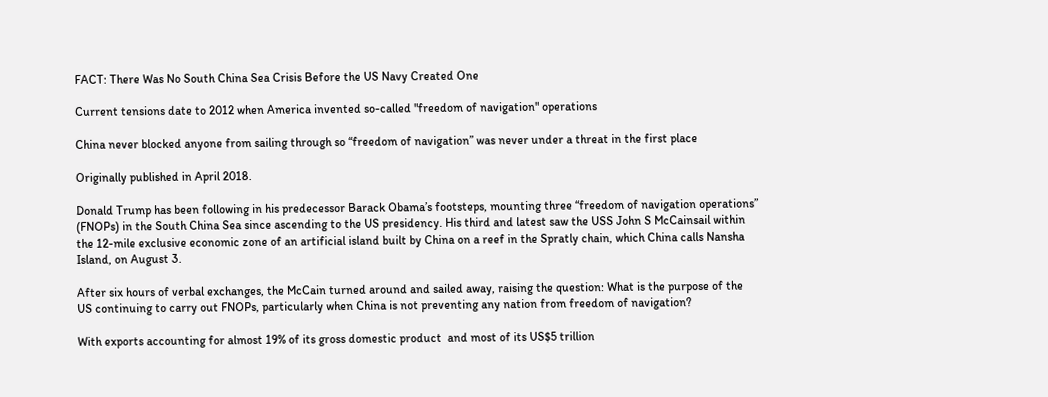FACT: There Was No South China Sea Crisis Before the US Navy Created One

Current tensions date to 2012 when America invented so-called "freedom of navigation" operations

China never blocked anyone from sailing through so “freedom of navigation” was never under a threat in the first place

Originally published in April 2018.

Donald Trump has been following in his predecessor Barack Obama’s footsteps, mounting three “freedom of navigation operations” (FNOPs) in the South China Sea since ascending to the US presidency. His third and latest saw the USS John S McCainsail within the 12-mile exclusive economic zone of an artificial island built by China on a reef in the Spratly chain, which China calls Nansha Island, on August 3.

After six hours of verbal exchanges, the McCain turned around and sailed away, raising the question: What is the purpose of the US continuing to carry out FNOPs, particularly when China is not preventing any nation from freedom of navigation?

With exports accounting for almost 19% of its gross domestic product  and most of its US$5 trillion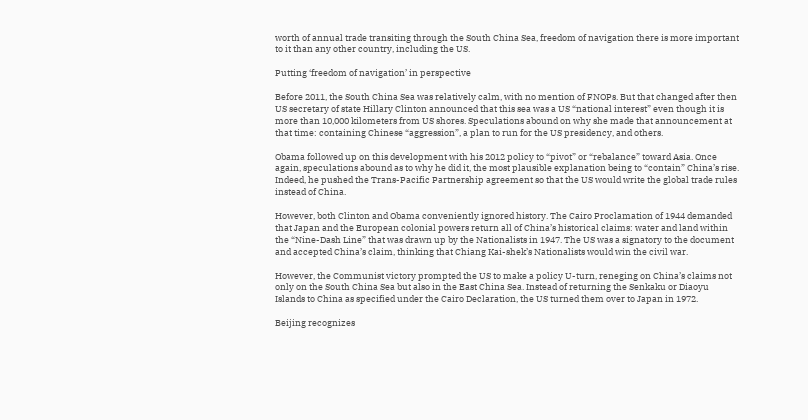worth of annual trade transiting through the South China Sea, freedom of navigation there is more important to it than any other country, including the US.

Putting ‘freedom of navigation’ in perspective

Before 2011, the South China Sea was relatively calm, with no mention of FNOPs. But that changed after then US secretary of state Hillary Clinton announced that this sea was a US “national interest” even though it is more than 10,000 kilometers from US shores. Speculations abound on why she made that announcement at that time: containing Chinese “aggression”, a plan to run for the US presidency, and others.

Obama followed up on this development with his 2012 policy to “pivot” or “rebalance” toward Asia. Once again, speculations abound as to why he did it, the most plausible explanation being to “contain” China’s rise. Indeed, he pushed the Trans-Pacific Partnership agreement so that the US would write the global trade rules instead of China.

However, both Clinton and Obama conveniently ignored history. The Cairo Proclamation of 1944 demanded that Japan and the European colonial powers return all of China’s historical claims: water and land within the “Nine-Dash Line” that was drawn up by the Nationalists in 1947. The US was a signatory to the document and accepted China’s claim, thinking that Chiang Kai-shek’s Nationalists would win the civil war.

However, the Communist victory prompted the US to make a policy U-turn, reneging on China’s claims not only on the South China Sea but also in the East China Sea. Instead of returning the Senkaku or Diaoyu Islands to China as specified under the Cairo Declaration, the US turned them over to Japan in 1972.

Beijing recognizes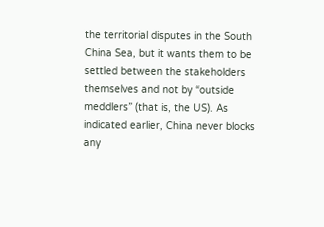the territorial disputes in the South China Sea, but it wants them to be settled between the stakeholders themselves and not by “outside meddlers” (that is, the US). As indicated earlier, China never blocks any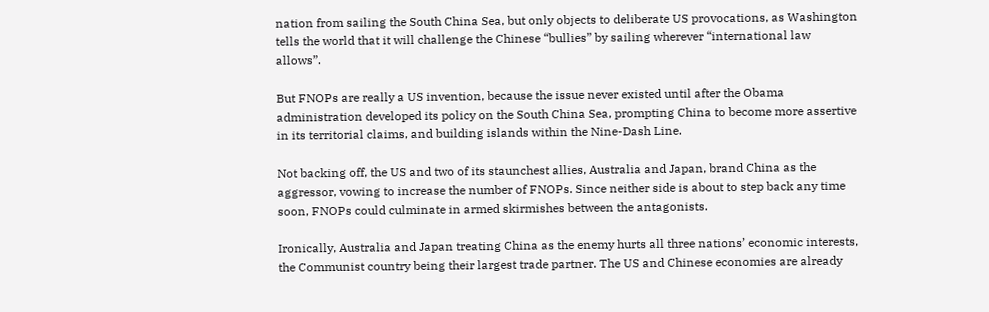nation from sailing the South China Sea, but only objects to deliberate US provocations, as Washington tells the world that it will challenge the Chinese “bullies” by sailing wherever “international law allows”.

But FNOPs are really a US invention, because the issue never existed until after the Obama administration developed its policy on the South China Sea, prompting China to become more assertive in its territorial claims, and building islands within the Nine-Dash Line.

Not backing off, the US and two of its staunchest allies, Australia and Japan, brand China as the aggressor, vowing to increase the number of FNOPs. Since neither side is about to step back any time soon, FNOPs could culminate in armed skirmishes between the antagonists.

Ironically, Australia and Japan treating China as the enemy hurts all three nations’ economic interests, the Communist country being their largest trade partner. The US and Chinese economies are already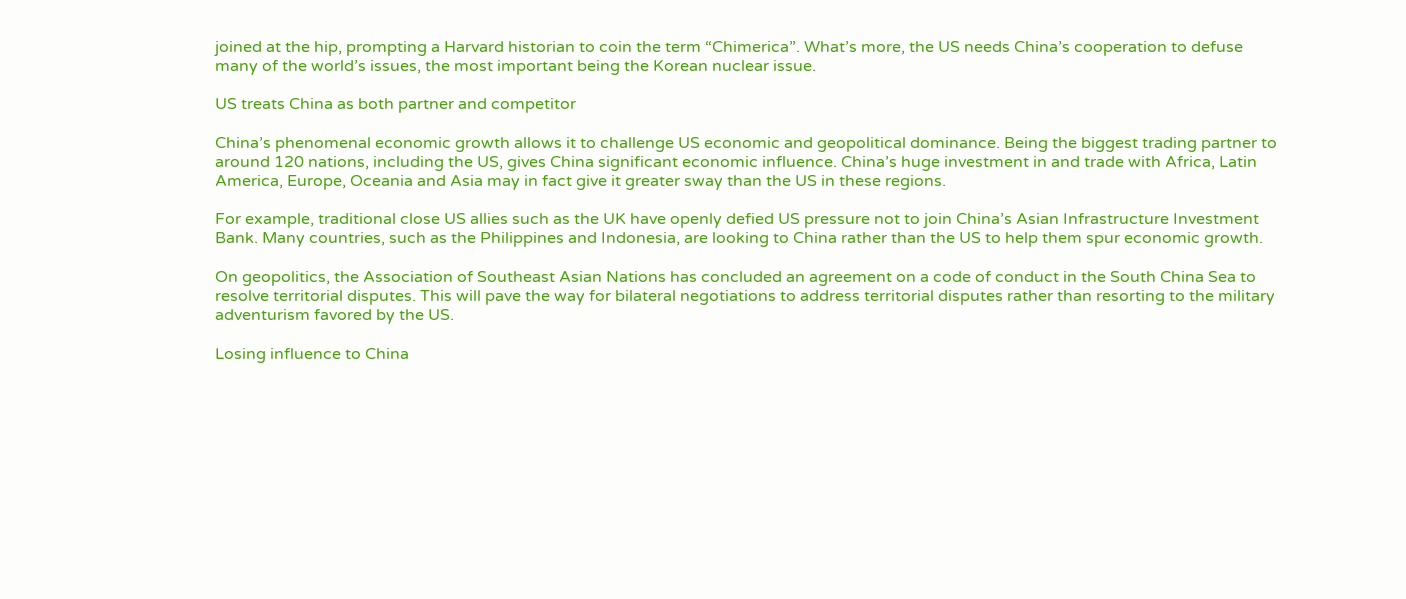joined at the hip, prompting a Harvard historian to coin the term “Chimerica”. What’s more, the US needs China’s cooperation to defuse many of the world’s issues, the most important being the Korean nuclear issue.

US treats China as both partner and competitor

China’s phenomenal economic growth allows it to challenge US economic and geopolitical dominance. Being the biggest trading partner to around 120 nations, including the US, gives China significant economic influence. China’s huge investment in and trade with Africa, Latin America, Europe, Oceania and Asia may in fact give it greater sway than the US in these regions.

For example, traditional close US allies such as the UK have openly defied US pressure not to join China’s Asian Infrastructure Investment Bank. Many countries, such as the Philippines and Indonesia, are looking to China rather than the US to help them spur economic growth.

On geopolitics, the Association of Southeast Asian Nations has concluded an agreement on a code of conduct in the South China Sea to resolve territorial disputes. This will pave the way for bilateral negotiations to address territorial disputes rather than resorting to the military adventurism favored by the US.

Losing influence to China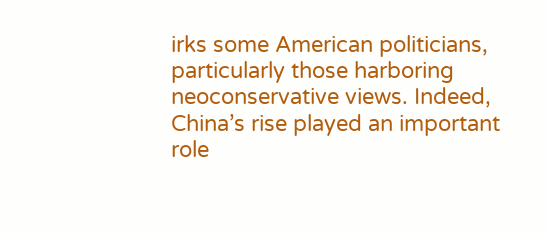irks some American politicians, particularly those harboring neoconservative views. Indeed, China’s rise played an important role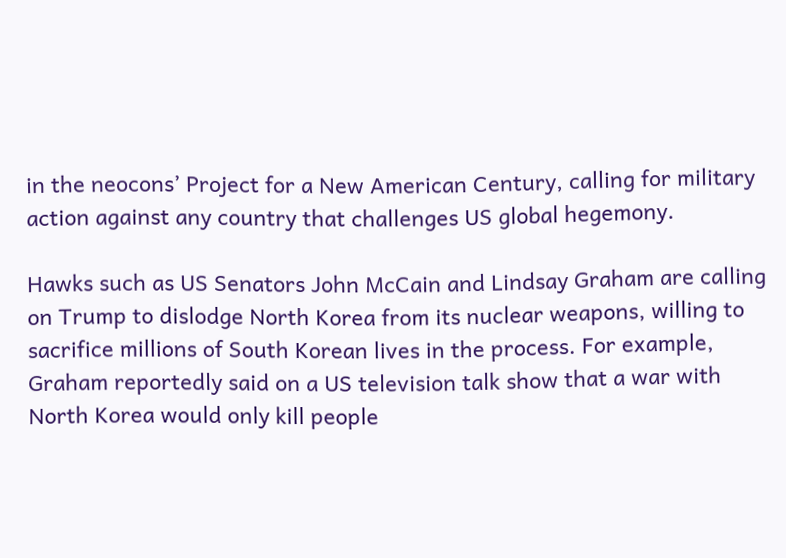in the neocons’ Project for a New American Century, calling for military action against any country that challenges US global hegemony.

Hawks such as US Senators John McCain and Lindsay Graham are calling on Trump to dislodge North Korea from its nuclear weapons, willing to sacrifice millions of South Korean lives in the process. For example, Graham reportedly said on a US television talk show that a war with North Korea would only kill people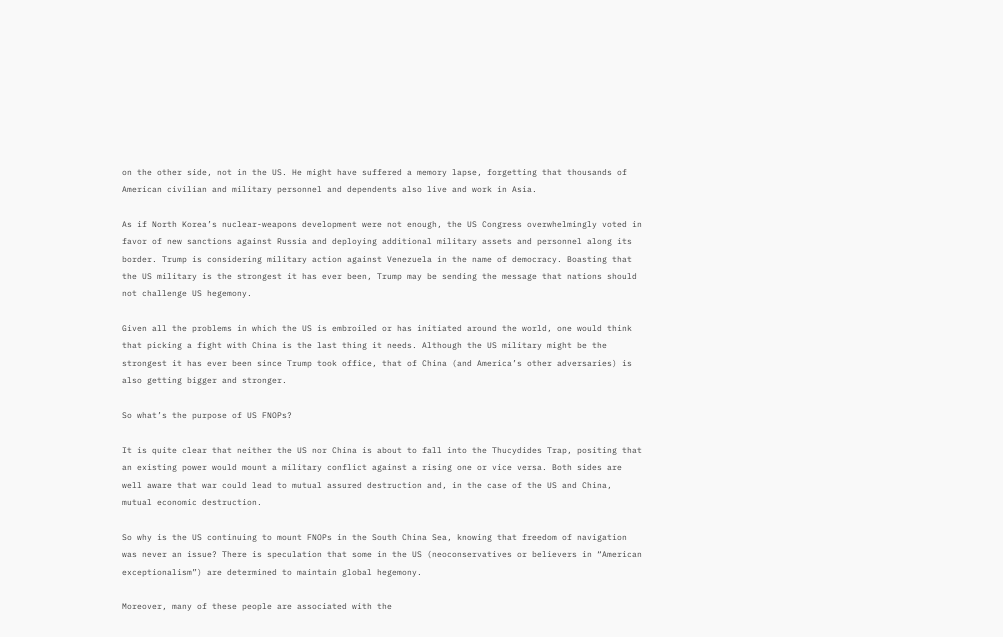on the other side, not in the US. He might have suffered a memory lapse, forgetting that thousands of American civilian and military personnel and dependents also live and work in Asia.

As if North Korea’s nuclear-weapons development were not enough, the US Congress overwhelmingly voted in favor of new sanctions against Russia and deploying additional military assets and personnel along its border. Trump is considering military action against Venezuela in the name of democracy. Boasting that the US military is the strongest it has ever been, Trump may be sending the message that nations should not challenge US hegemony.

Given all the problems in which the US is embroiled or has initiated around the world, one would think that picking a fight with China is the last thing it needs. Although the US military might be the strongest it has ever been since Trump took office, that of China (and America’s other adversaries) is also getting bigger and stronger.

So what’s the purpose of US FNOPs?

It is quite clear that neither the US nor China is about to fall into the Thucydides Trap, positing that an existing power would mount a military conflict against a rising one or vice versa. Both sides are well aware that war could lead to mutual assured destruction and, in the case of the US and China, mutual economic destruction.

So why is the US continuing to mount FNOPs in the South China Sea, knowing that freedom of navigation was never an issue? There is speculation that some in the US (neoconservatives or believers in “American exceptionalism”) are determined to maintain global hegemony.

Moreover, many of these people are associated with the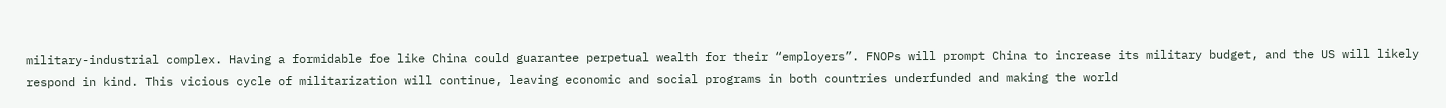military-industrial complex. Having a formidable foe like China could guarantee perpetual wealth for their “employers”. FNOPs will prompt China to increase its military budget, and the US will likely respond in kind. This vicious cycle of militarization will continue, leaving economic and social programs in both countries underfunded and making the world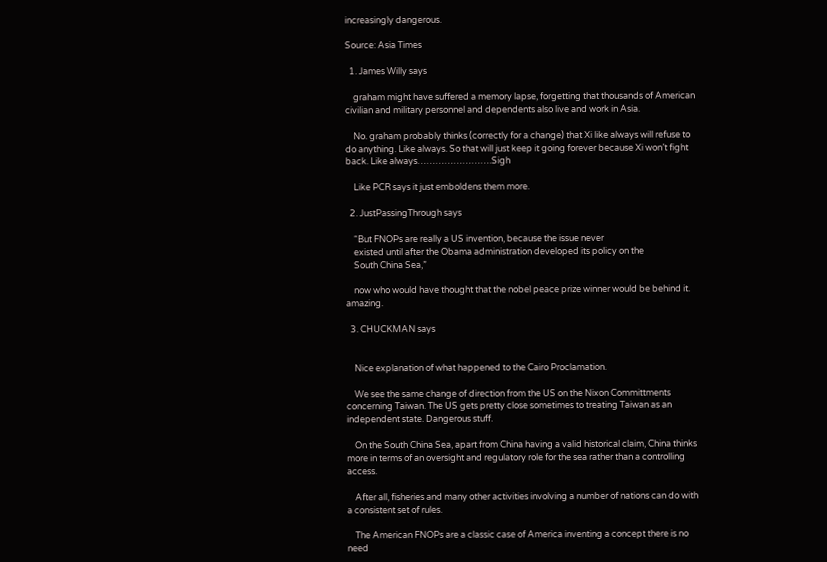increasingly dangerous.

Source: Asia Times

  1. James Willy says

    graham might have suffered a memory lapse, forgetting that thousands of American civilian and military personnel and dependents also live and work in Asia.

    No. graham probably thinks (correctly for a change) that Xi like always will refuse to do anything. Like always. So that will just keep it going forever because Xi won’t fight back. Like always…………………….Sigh

    Like PCR says it just emboldens them more.

  2. JustPassingThrough says

    “But FNOPs are really a US invention, because the issue never
    existed until after the Obama administration developed its policy on the
    South China Sea,”

    now who would have thought that the nobel peace prize winner would be behind it. amazing.

  3. CHUCKMAN says


    Nice explanation of what happened to the Cairo Proclamation.

    We see the same change of direction from the US on the Nixon Committments concerning Taiwan. The US gets pretty close sometimes to treating Taiwan as an independent state. Dangerous stuff.

    On the South China Sea, apart from China having a valid historical claim, China thinks more in terms of an oversight and regulatory role for the sea rather than a controlling access.

    After all, fisheries and many other activities involving a number of nations can do with a consistent set of rules.

    The American FNOPs are a classic case of America inventing a concept there is no need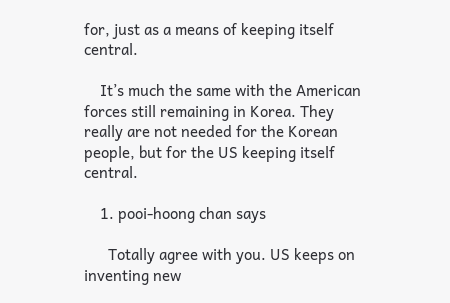for, just as a means of keeping itself central.

    It’s much the same with the American forces still remaining in Korea. They really are not needed for the Korean people, but for the US keeping itself central.

    1. pooi-hoong chan says

      Totally agree with you. US keeps on inventing new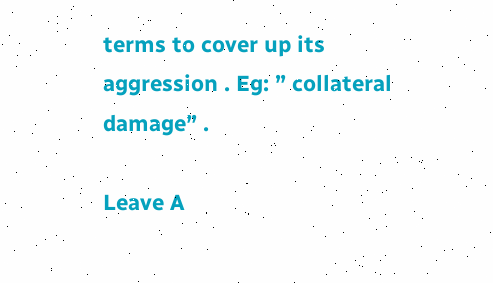terms to cover up its aggression . Eg: ” collateral damage” .

Leave A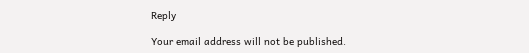Reply

Your email address will not be published.